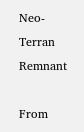Neo-Terran Remnant

From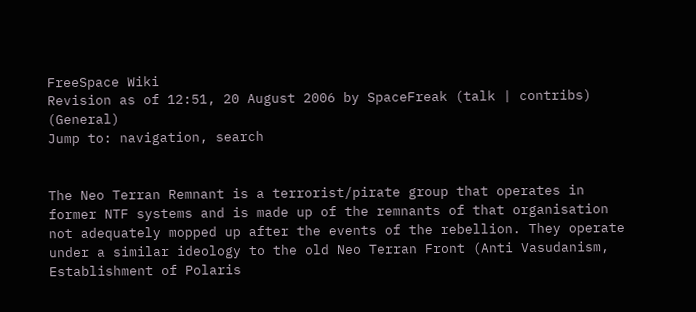FreeSpace Wiki
Revision as of 12:51, 20 August 2006 by SpaceFreak (talk | contribs) (General)
Jump to: navigation, search


The Neo Terran Remnant is a terrorist/pirate group that operates in former NTF systems and is made up of the remnants of that organisation not adequately mopped up after the events of the rebellion. They operate under a similar ideology to the old Neo Terran Front (Anti Vasudanism, Establishment of Polaris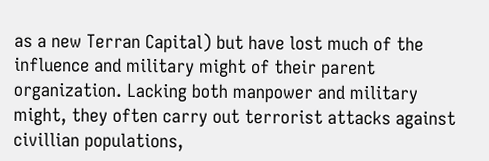as a new Terran Capital) but have lost much of the influence and military might of their parent organization. Lacking both manpower and military might, they often carry out terrorist attacks against civillian populations,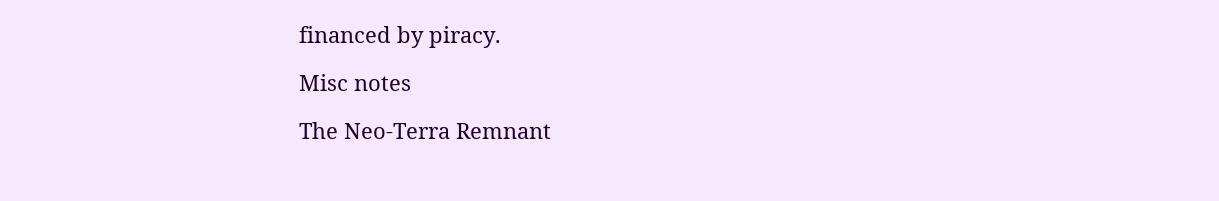financed by piracy.

Misc notes

The Neo-Terra Remnant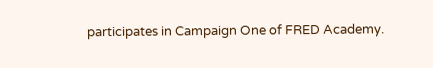participates in Campaign One of FRED Academy.